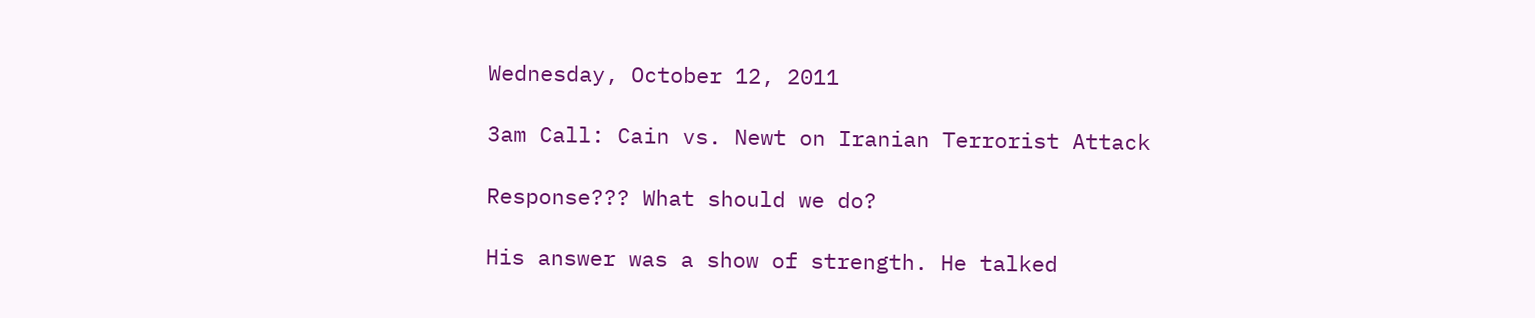Wednesday, October 12, 2011

3am Call: Cain vs. Newt on Iranian Terrorist Attack

Response??? What should we do?

His answer was a show of strength. He talked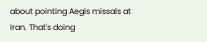about pointing Aegis missals at Iran. That's doing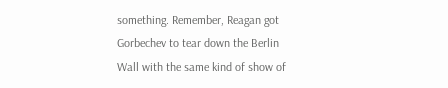something. Remember, Reagan got Gorbechev to tear down the Berlin Wall with the same kind of show of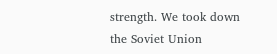strength. We took down the Soviet Union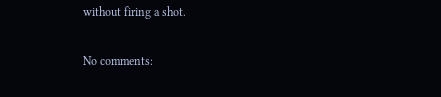without firing a shot.

No comments: